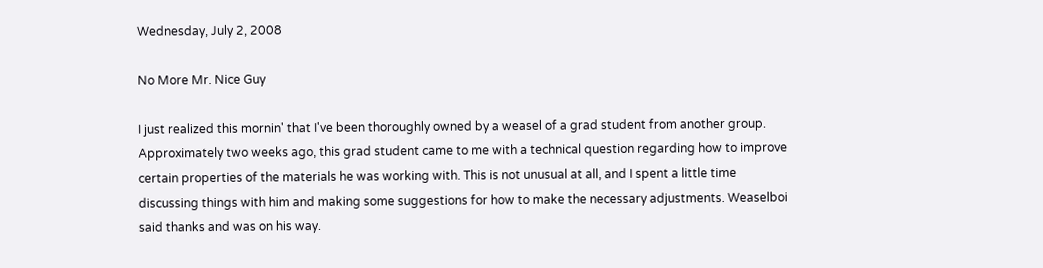Wednesday, July 2, 2008

No More Mr. Nice Guy

I just realized this mornin' that I've been thoroughly owned by a weasel of a grad student from another group. Approximately two weeks ago, this grad student came to me with a technical question regarding how to improve certain properties of the materials he was working with. This is not unusual at all, and I spent a little time discussing things with him and making some suggestions for how to make the necessary adjustments. Weaselboi said thanks and was on his way.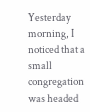Yesterday morning, I noticed that a small congregation was headed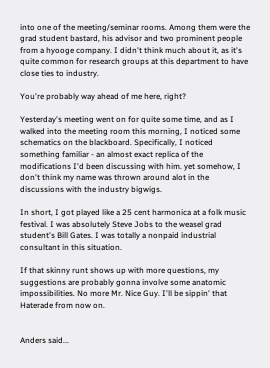into one of the meeting/seminar rooms. Among them were the grad student bastard, his advisor and two prominent people from a hyooge company. I didn't think much about it, as it's quite common for research groups at this department to have close ties to industry.

You're probably way ahead of me here, right?

Yesterday's meeting went on for quite some time, and as I walked into the meeting room this morning, I noticed some schematics on the blackboard. Specifically, I noticed something familiar - an almost exact replica of the modifications I'd been discussing with him. yet somehow, I don't think my name was thrown around alot in the discussions with the industry bigwigs.

In short, I got played like a 25 cent harmonica at a folk music festival. I was absolutely Steve Jobs to the weasel grad student's Bill Gates. I was totally a nonpaid industrial consultant in this situation.

If that skinny runt shows up with more questions, my suggestions are probably gonna involve some anatomic impossibilities. No more Mr. Nice Guy. I'll be sippin' that Haterade from now on.


Anders said...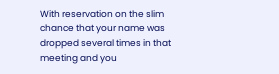With reservation on the slim chance that your name was dropped several times in that meeting and you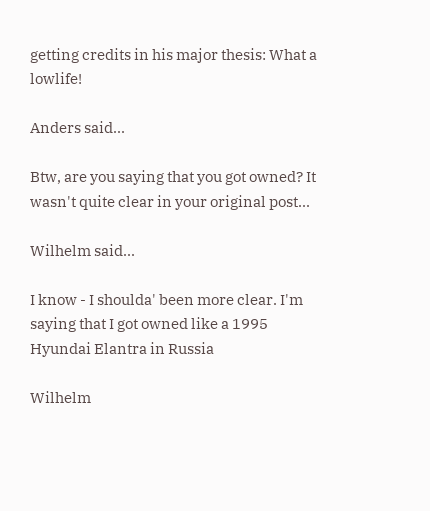getting credits in his major thesis: What a lowlife!

Anders said...

Btw, are you saying that you got owned? It wasn't quite clear in your original post...

Wilhelm said...

I know - I shoulda' been more clear. I'm saying that I got owned like a 1995 Hyundai Elantra in Russia

Wilhelm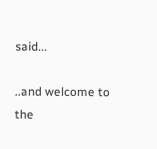said...

..and welcome to the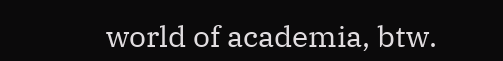world of academia, btw.